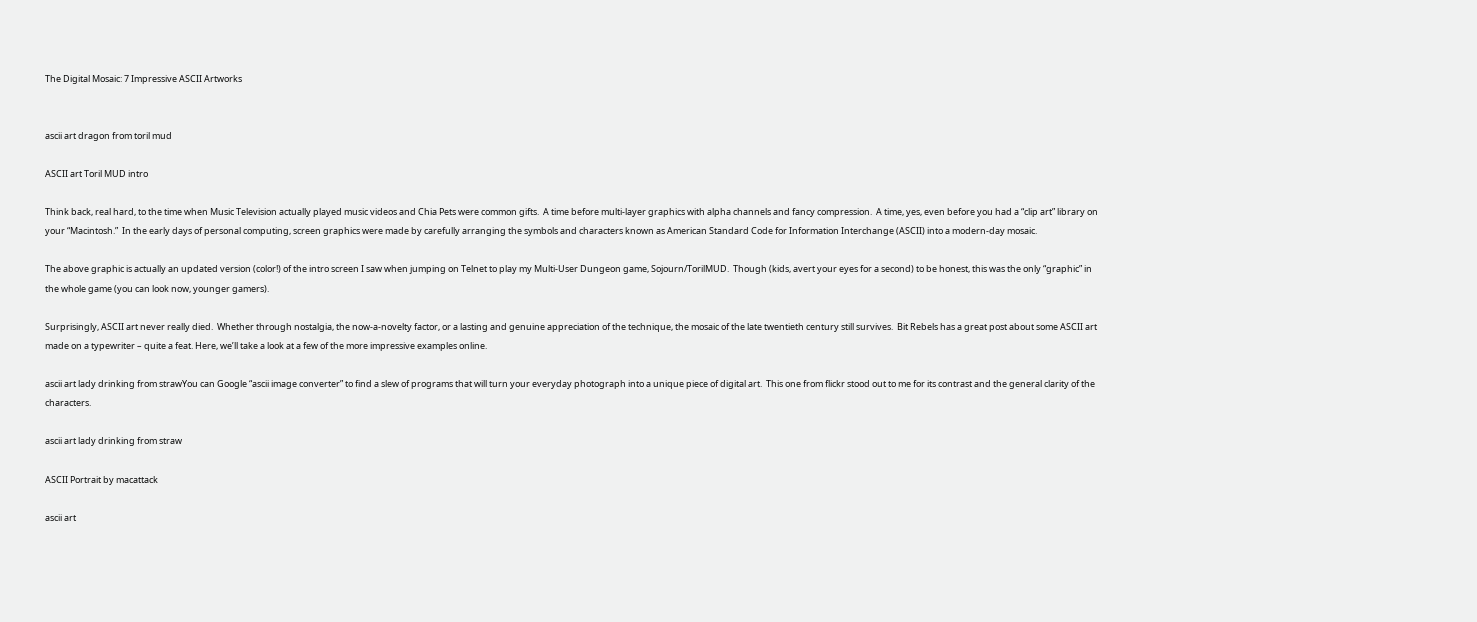The Digital Mosaic: 7 Impressive ASCII Artworks


ascii art dragon from toril mud

ASCII art Toril MUD intro

Think back, real hard, to the time when Music Television actually played music videos and Chia Pets were common gifts.  A time before multi-layer graphics with alpha channels and fancy compression.  A time, yes, even before you had a “clip art” library on your “Macintosh.”  In the early days of personal computing, screen graphics were made by carefully arranging the symbols and characters known as American Standard Code for Information Interchange (ASCII) into a modern-day mosaic.

The above graphic is actually an updated version (color!) of the intro screen I saw when jumping on Telnet to play my Multi-User Dungeon game, Sojourn/TorilMUD.  Though (kids, avert your eyes for a second) to be honest, this was the only “graphic” in the whole game (you can look now, younger gamers).

Surprisingly, ASCII art never really died.  Whether through nostalgia, the now-a-novelty factor, or a lasting and genuine appreciation of the technique, the mosaic of the late twentieth century still survives.  Bit Rebels has a great post about some ASCII art made on a typewriter – quite a feat. Here, we’ll take a look at a few of the more impressive examples online.

ascii art lady drinking from strawYou can Google “ascii image converter” to find a slew of programs that will turn your everyday photograph into a unique piece of digital art.  This one from flickr stood out to me for its contrast and the general clarity of the characters.

ascii art lady drinking from straw

ASCII Portrait by macattack

ascii art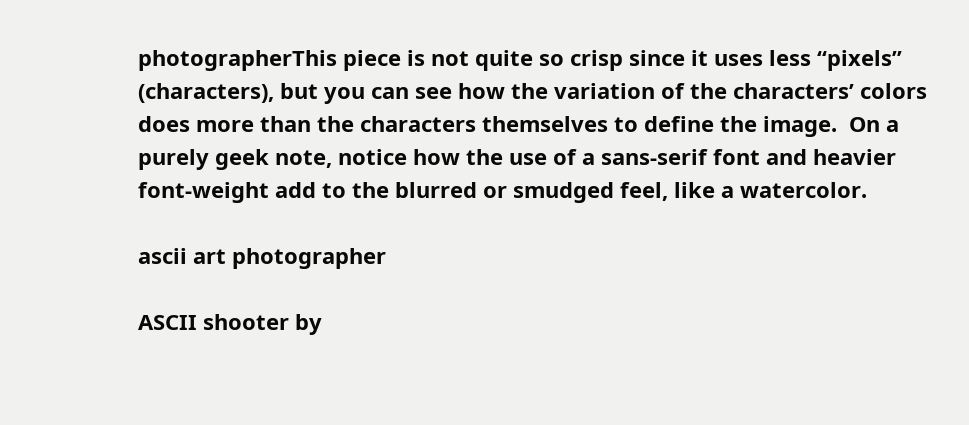photographerThis piece is not quite so crisp since it uses less “pixels” (characters), but you can see how the variation of the characters’ colors does more than the characters themselves to define the image.  On a purely geek note, notice how the use of a sans-serif font and heavier font-weight add to the blurred or smudged feel, like a watercolor.

ascii art photographer

ASCII shooter by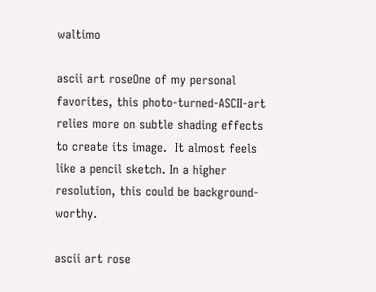waltimo

ascii art roseOne of my personal favorites, this photo-turned-ASCII-art relies more on subtle shading effects to create its image.  It almost feels like a pencil sketch. In a higher resolution, this could be background-worthy.

ascii art rose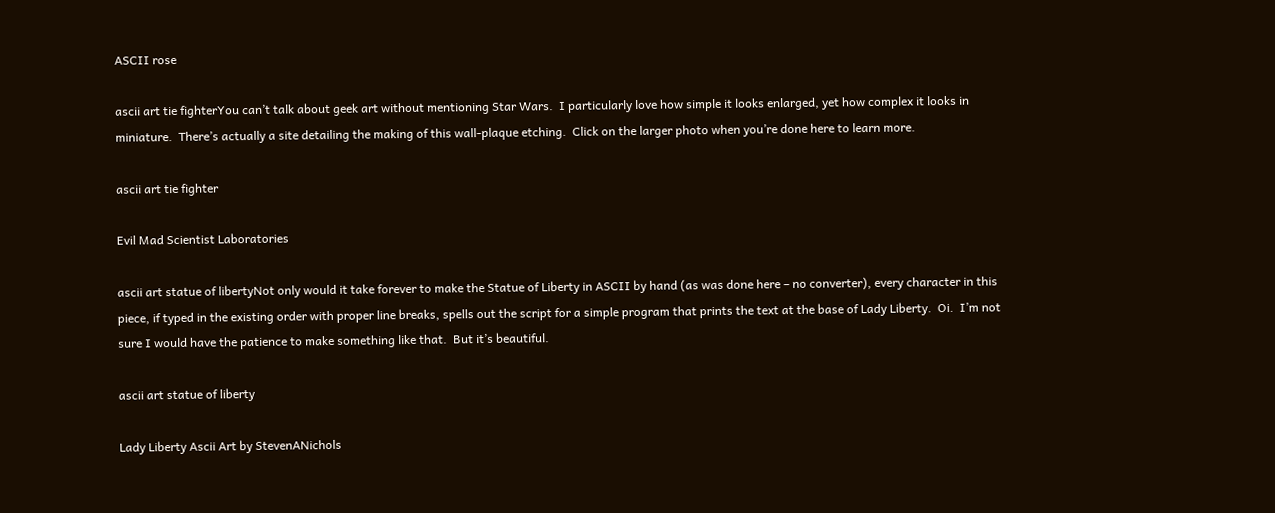ASCII rose

ascii art tie fighterYou can’t talk about geek art without mentioning Star Wars.  I particularly love how simple it looks enlarged, yet how complex it looks in miniature.  There’s actually a site detailing the making of this wall-plaque etching.  Click on the larger photo when you’re done here to learn more.

ascii art tie fighter

Evil Mad Scientist Laboratories

ascii art statue of libertyNot only would it take forever to make the Statue of Liberty in ASCII by hand (as was done here – no converter), every character in this piece, if typed in the existing order with proper line breaks, spells out the script for a simple program that prints the text at the base of Lady Liberty.  Oi.  I’m not sure I would have the patience to make something like that.  But it’s beautiful.

ascii art statue of liberty

Lady Liberty Ascii Art by StevenANichols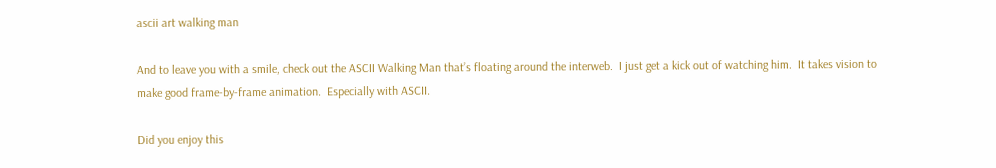ascii art walking man

And to leave you with a smile, check out the ASCII Walking Man that’s floating around the interweb.  I just get a kick out of watching him.  It takes vision to make good frame-by-frame animation.  Especially with ASCII.

Did you enjoy this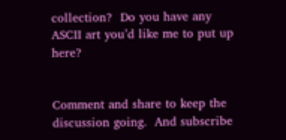collection?  Do you have any ASCII art you’d like me to put up here?


Comment and share to keep the discussion going.  And subscribe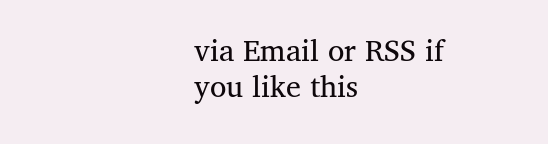via Email or RSS if you like this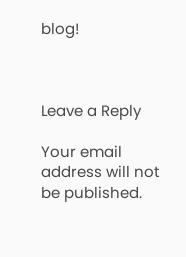blog!



Leave a Reply

Your email address will not be published.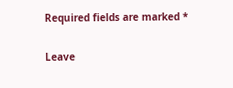Required fields are marked *


Leave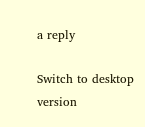a reply

Switch to desktop version